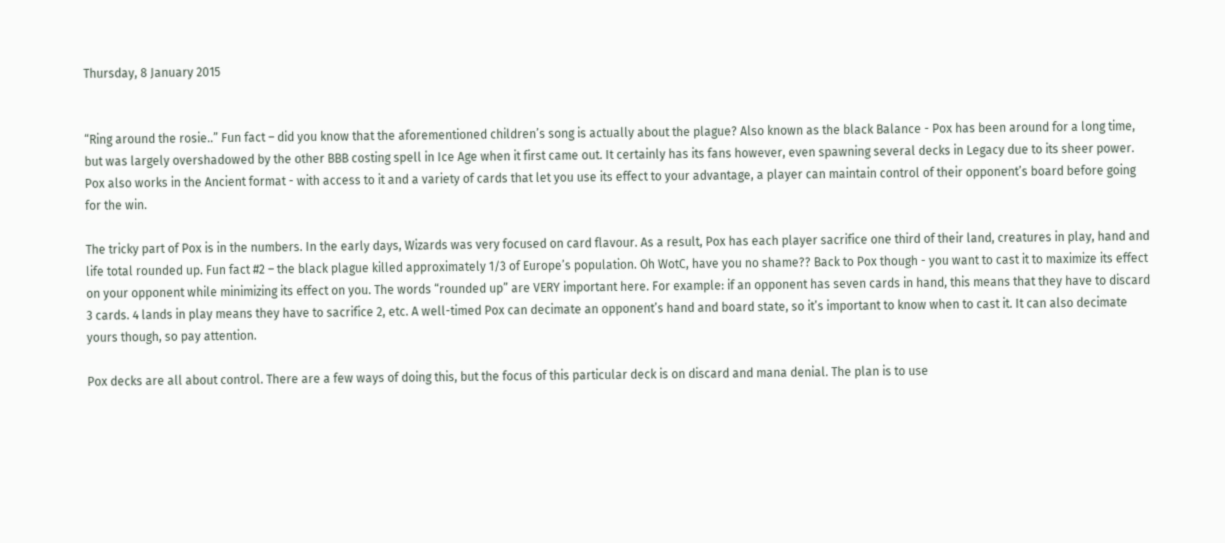Thursday, 8 January 2015


“Ring around the rosie..” Fun fact – did you know that the aforementioned children’s song is actually about the plague? Also known as the black Balance - Pox has been around for a long time, but was largely overshadowed by the other BBB costing spell in Ice Age when it first came out. It certainly has its fans however, even spawning several decks in Legacy due to its sheer power. Pox also works in the Ancient format - with access to it and a variety of cards that let you use its effect to your advantage, a player can maintain control of their opponent’s board before going for the win.

The tricky part of Pox is in the numbers. In the early days, Wizards was very focused on card flavour. As a result, Pox has each player sacrifice one third of their land, creatures in play, hand and life total rounded up. Fun fact #2 – the black plague killed approximately 1/3 of Europe’s population. Oh WotC, have you no shame?? Back to Pox though - you want to cast it to maximize its effect on your opponent while minimizing its effect on you. The words “rounded up” are VERY important here. For example: if an opponent has seven cards in hand, this means that they have to discard 3 cards. 4 lands in play means they have to sacrifice 2, etc. A well-timed Pox can decimate an opponent’s hand and board state, so it’s important to know when to cast it. It can also decimate yours though, so pay attention.

Pox decks are all about control. There are a few ways of doing this, but the focus of this particular deck is on discard and mana denial. The plan is to use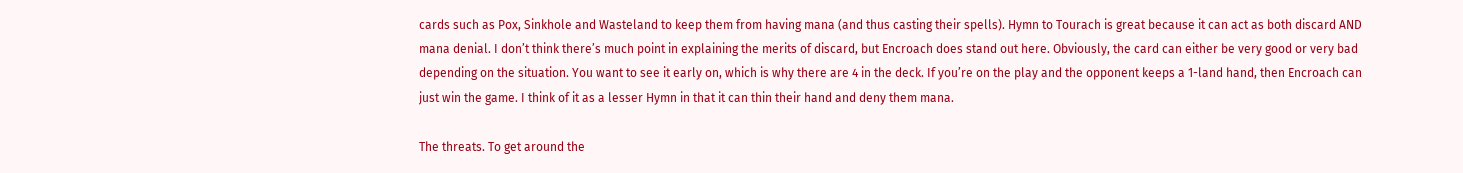cards such as Pox, Sinkhole and Wasteland to keep them from having mana (and thus casting their spells). Hymn to Tourach is great because it can act as both discard AND mana denial. I don’t think there’s much point in explaining the merits of discard, but Encroach does stand out here. Obviously, the card can either be very good or very bad depending on the situation. You want to see it early on, which is why there are 4 in the deck. If you’re on the play and the opponent keeps a 1-land hand, then Encroach can just win the game. I think of it as a lesser Hymn in that it can thin their hand and deny them mana.

The threats. To get around the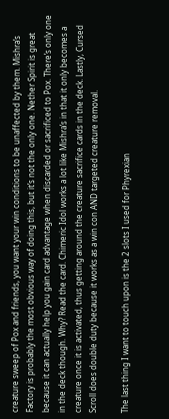creature sweep of Pox and friends, you want your win conditions to be unaffected by them. Mishra’s Factory is probably the most obvious way of doing this, but it’s not the only one. Nether Spirit is great because it can actually help you gain card advantage when discarded or sacrificed to Pox. There’s only one in the deck though. Why? Read the card. Chimeric Idol works a lot like Mishra’s in that it only becomes a creature once it is activated, thus getting around the creature sacrifice cards in the deck. Lastly, Cursed Scroll does double duty because it works as a win con AND targeted creature removal.

The last thing I want to touch upon is the 2 slots I used for Phyrexian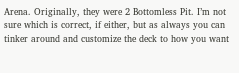Arena. Originally, they were 2 Bottomless Pit. I’m not sure which is correct, if either, but as always you can tinker around and customize the deck to how you want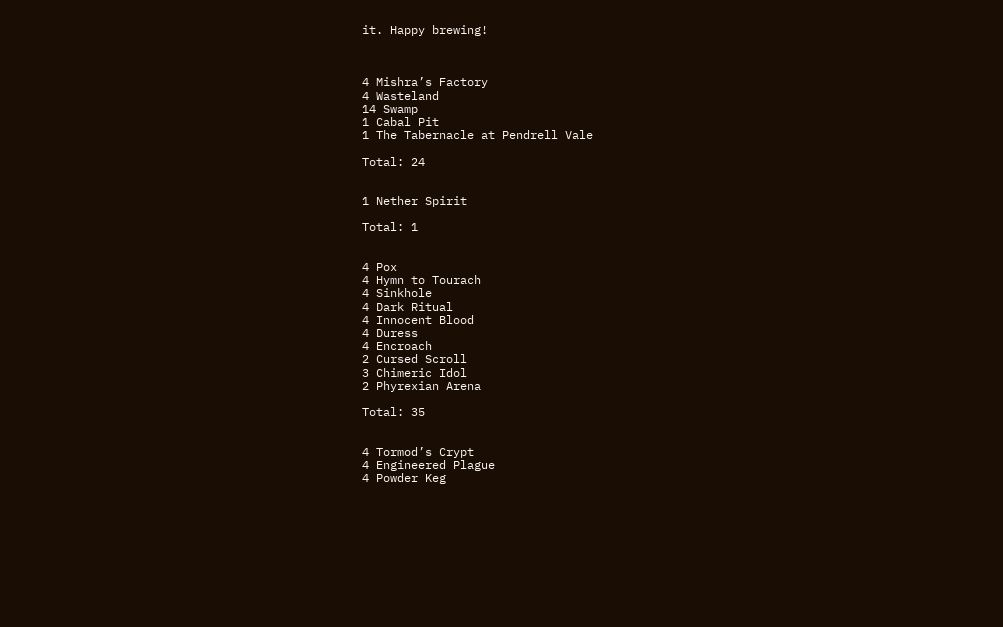it. Happy brewing!



4 Mishra’s Factory
4 Wasteland
14 Swamp
1 Cabal Pit
1 The Tabernacle at Pendrell Vale

Total: 24


1 Nether Spirit

Total: 1


4 Pox
4 Hymn to Tourach
4 Sinkhole
4 Dark Ritual
4 Innocent Blood
4 Duress
4 Encroach
2 Cursed Scroll
3 Chimeric Idol
2 Phyrexian Arena

Total: 35


4 Tormod’s Crypt
4 Engineered Plague
4 Powder Keg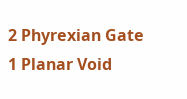2 Phyrexian Gate
1 Planar Void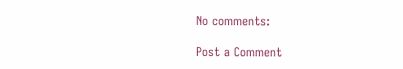No comments:

Post a Comment